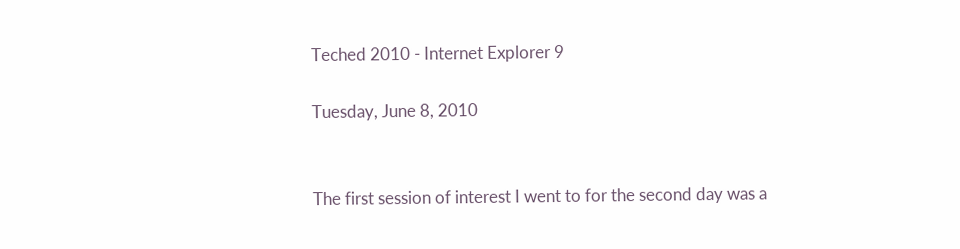Teched 2010 - Internet Explorer 9

Tuesday, June 8, 2010


The first session of interest I went to for the second day was a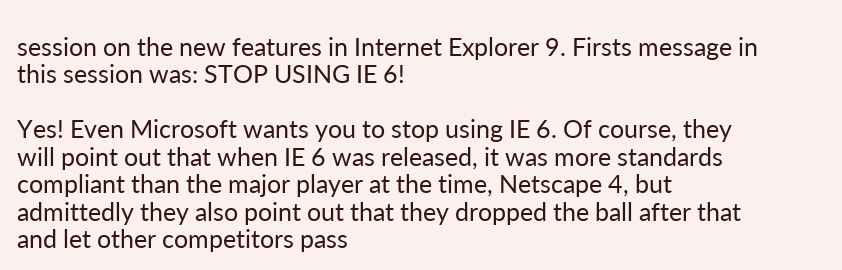session on the new features in Internet Explorer 9. Firsts message in this session was: STOP USING IE 6!

Yes! Even Microsoft wants you to stop using IE 6. Of course, they will point out that when IE 6 was released, it was more standards compliant than the major player at the time, Netscape 4, but admittedly they also point out that they dropped the ball after that and let other competitors pass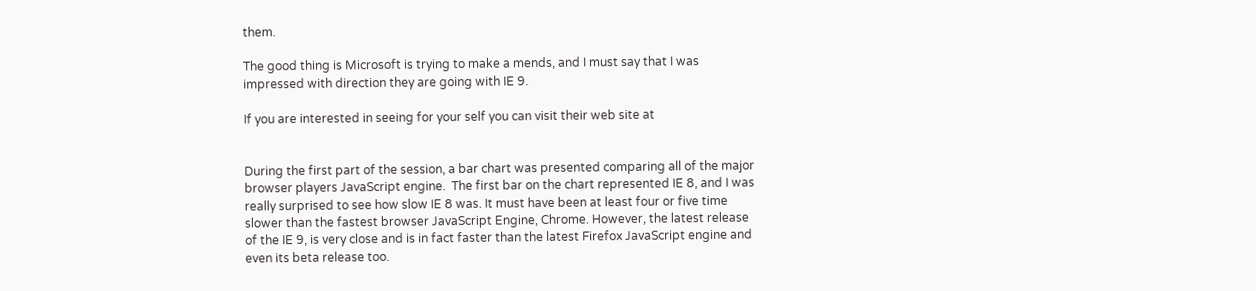them.

The good thing is Microsoft is trying to make a mends, and I must say that I was impressed with direction they are going with IE 9.

If you are interested in seeing for your self you can visit their web site at


During the first part of the session, a bar chart was presented comparing all of the major browser players JavaScript engine.  The first bar on the chart represented IE 8, and I was really surprised to see how slow IE 8 was. It must have been at least four or five time slower than the fastest browser JavaScript Engine, Chrome. However, the latest release of the IE 9, is very close and is in fact faster than the latest Firefox JavaScript engine and even its beta release too.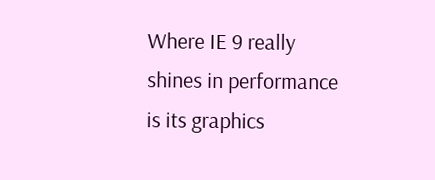Where IE 9 really shines in performance is its graphics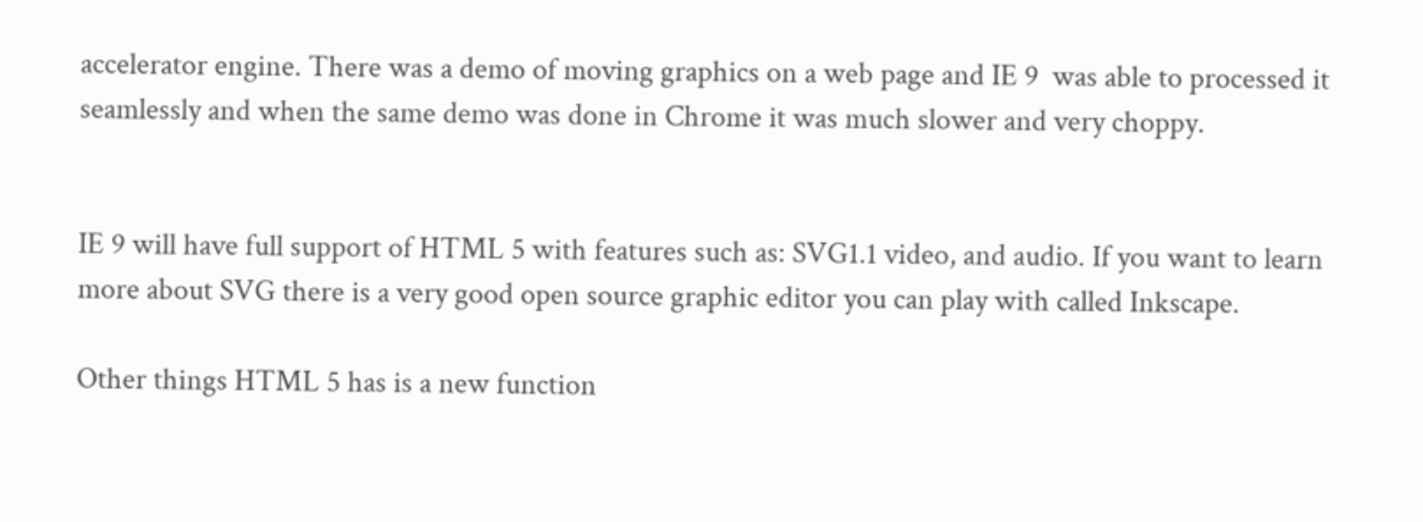accelerator engine. There was a demo of moving graphics on a web page and IE 9  was able to processed it seamlessly and when the same demo was done in Chrome it was much slower and very choppy.


IE 9 will have full support of HTML 5 with features such as: SVG1.1 video, and audio. If you want to learn more about SVG there is a very good open source graphic editor you can play with called Inkscape.

Other things HTML 5 has is a new function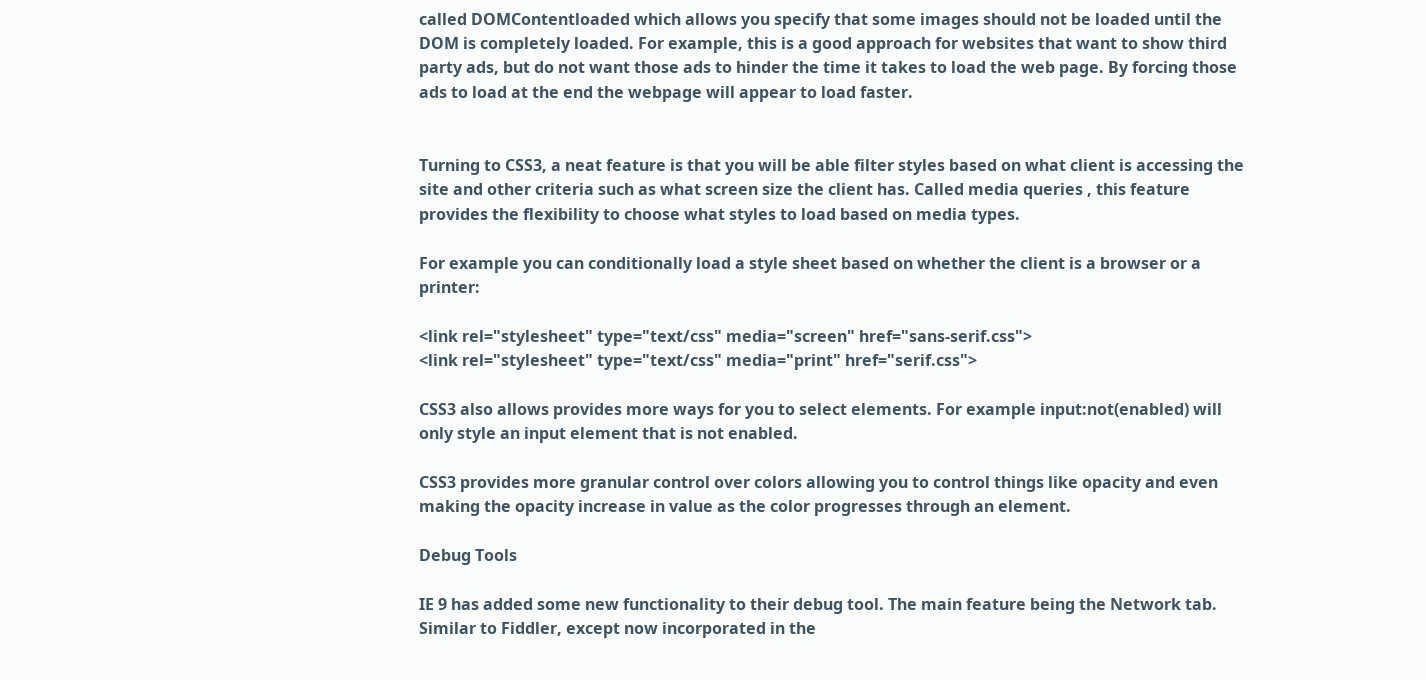called DOMContentloaded which allows you specify that some images should not be loaded until the DOM is completely loaded. For example, this is a good approach for websites that want to show third party ads, but do not want those ads to hinder the time it takes to load the web page. By forcing those ads to load at the end the webpage will appear to load faster.


Turning to CSS3, a neat feature is that you will be able filter styles based on what client is accessing the site and other criteria such as what screen size the client has. Called media queries , this feature provides the flexibility to choose what styles to load based on media types.

For example you can conditionally load a style sheet based on whether the client is a browser or a printer:

<link rel="stylesheet" type="text/css" media="screen" href="sans-serif.css">
<link rel="stylesheet" type="text/css" media="print" href="serif.css">

CSS3 also allows provides more ways for you to select elements. For example input:not(enabled) will only style an input element that is not enabled.

CSS3 provides more granular control over colors allowing you to control things like opacity and even making the opacity increase in value as the color progresses through an element.

Debug Tools

IE 9 has added some new functionality to their debug tool. The main feature being the Network tab. Similar to Fiddler, except now incorporated in the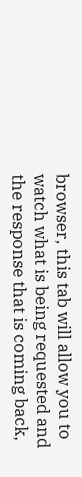browser, this tab will allow you to watch what is being requested and the response that is coming back,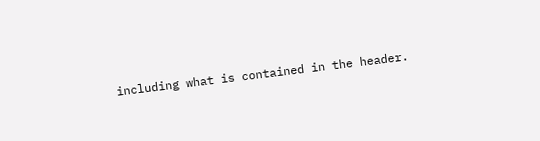including what is contained in the header.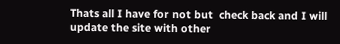Thats all I have for not but  check back and I will update the site with other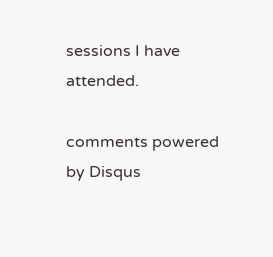sessions I have attended.

comments powered by Disqus